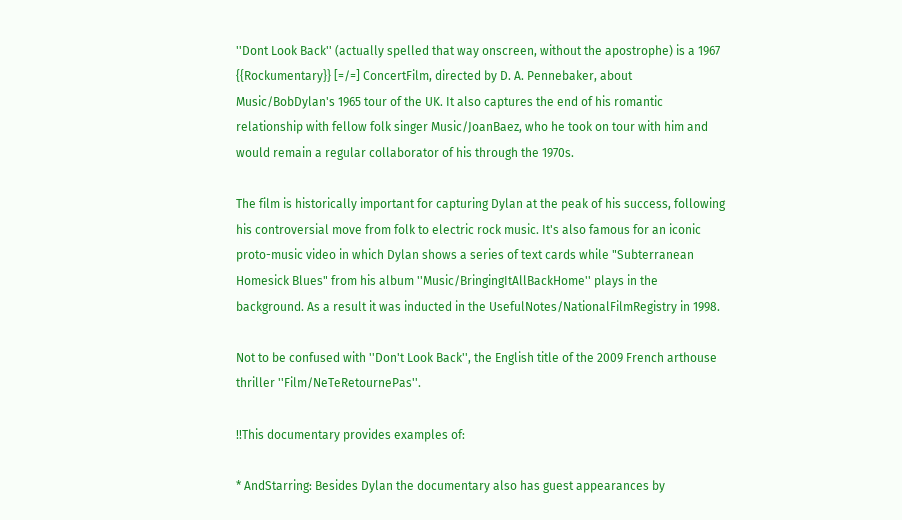''Dont Look Back'' (actually spelled that way onscreen, without the apostrophe) is a 1967 {{Rockumentary}} [=/=] ConcertFilm, directed by D. A. Pennebaker, about Music/BobDylan's 1965 tour of the UK. It also captures the end of his romantic relationship with fellow folk singer Music/JoanBaez, who he took on tour with him and would remain a regular collaborator of his through the 1970s.

The film is historically important for capturing Dylan at the peak of his success, following his controversial move from folk to electric rock music. It's also famous for an iconic proto-music video in which Dylan shows a series of text cards while "Subterranean Homesick Blues" from his album ''Music/BringingItAllBackHome'' plays in the background. As a result it was inducted in the UsefulNotes/NationalFilmRegistry in 1998.

Not to be confused with ''Don't Look Back'', the English title of the 2009 French arthouse thriller ''Film/NeTeRetournePas''.

!!This documentary provides examples of:

* AndStarring: Besides Dylan the documentary also has guest appearances by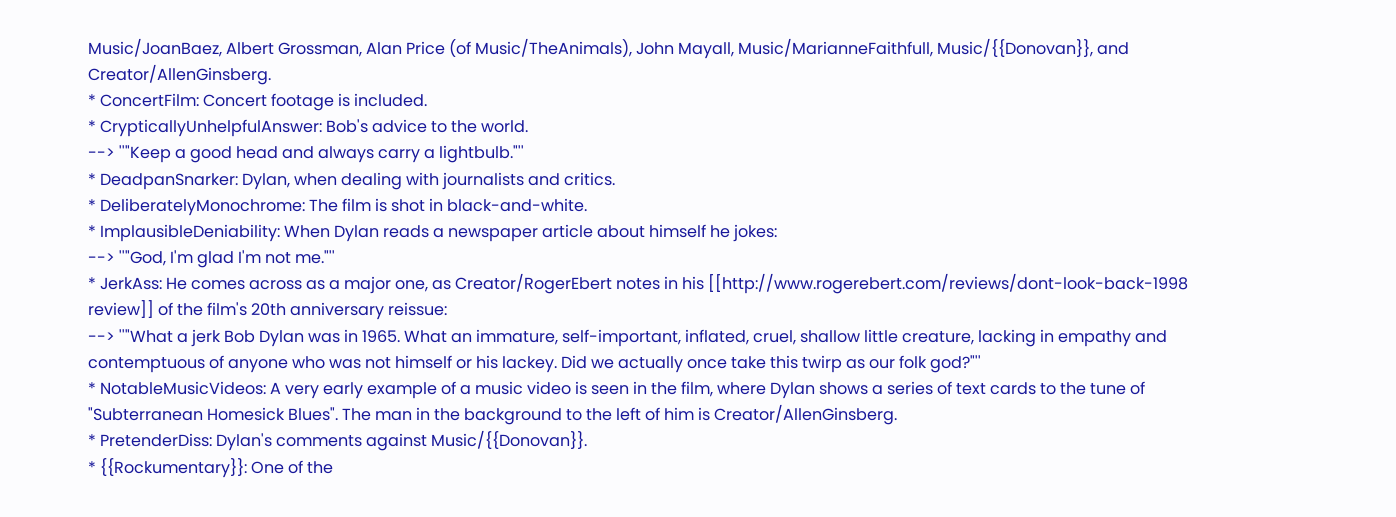Music/JoanBaez, Albert Grossman, Alan Price (of Music/TheAnimals), John Mayall, Music/MarianneFaithfull, Music/{{Donovan}}, and Creator/AllenGinsberg.
* ConcertFilm: Concert footage is included.
* CrypticallyUnhelpfulAnswer: Bob's advice to the world.
--> ''"Keep a good head and always carry a lightbulb."''
* DeadpanSnarker: Dylan, when dealing with journalists and critics.
* DeliberatelyMonochrome: The film is shot in black-and-white.
* ImplausibleDeniability: When Dylan reads a newspaper article about himself he jokes:
--> ''"God, I'm glad I'm not me."''
* JerkAss: He comes across as a major one, as Creator/RogerEbert notes in his [[http://www.rogerebert.com/reviews/dont-look-back-1998 review]] of the film's 20th anniversary reissue:
--> ''"What a jerk Bob Dylan was in 1965. What an immature, self-important, inflated, cruel, shallow little creature, lacking in empathy and contemptuous of anyone who was not himself or his lackey. Did we actually once take this twirp as our folk god?"''
* NotableMusicVideos: A very early example of a music video is seen in the film, where Dylan shows a series of text cards to the tune of "Subterranean Homesick Blues". The man in the background to the left of him is Creator/AllenGinsberg.
* PretenderDiss: Dylan's comments against Music/{{Donovan}}.
* {{Rockumentary}}: One of the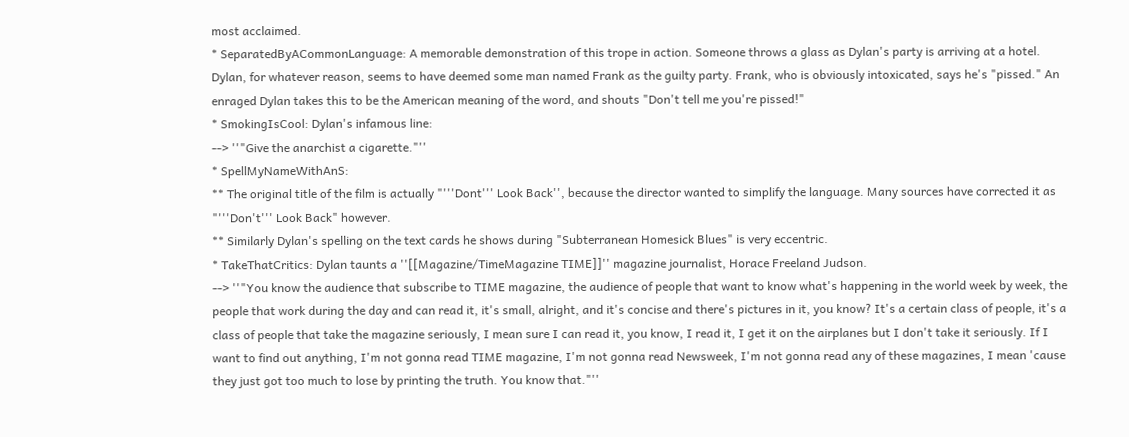most acclaimed.
* SeparatedByACommonLanguage: A memorable demonstration of this trope in action. Someone throws a glass as Dylan's party is arriving at a hotel. Dylan, for whatever reason, seems to have deemed some man named Frank as the guilty party. Frank, who is obviously intoxicated, says he's "pissed." An enraged Dylan takes this to be the American meaning of the word, and shouts "Don't tell me you're pissed!"
* SmokingIsCool: Dylan's infamous line:
--> ''"Give the anarchist a cigarette."''
* SpellMyNameWithAnS:
** The original title of the film is actually "'''Dont''' Look Back'', because the director wanted to simplify the language. Many sources have corrected it as "'''Don't''' Look Back" however.
** Similarly Dylan's spelling on the text cards he shows during "Subterranean Homesick Blues" is very eccentric.
* TakeThatCritics: Dylan taunts a ''[[Magazine/TimeMagazine TIME]]'' magazine journalist, Horace Freeland Judson.
--> ''"You know the audience that subscribe to TIME magazine, the audience of people that want to know what's happening in the world week by week, the people that work during the day and can read it, it's small, alright, and it's concise and there's pictures in it, you know? It's a certain class of people, it's a class of people that take the magazine seriously, I mean sure I can read it, you know, I read it, I get it on the airplanes but I don't take it seriously. If I want to find out anything, I'm not gonna read TIME magazine, I'm not gonna read Newsweek, I'm not gonna read any of these magazines, I mean 'cause they just got too much to lose by printing the truth. You know that."''